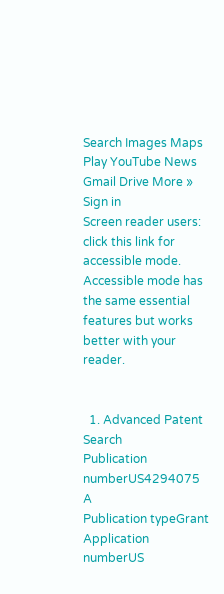Search Images Maps Play YouTube News Gmail Drive More »
Sign in
Screen reader users: click this link for accessible mode. Accessible mode has the same essential features but works better with your reader.


  1. Advanced Patent Search
Publication numberUS4294075 A
Publication typeGrant
Application numberUS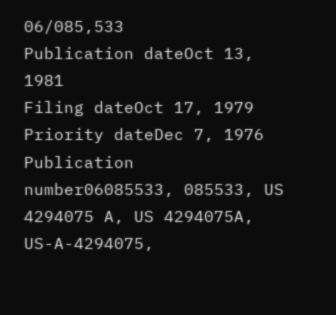06/085,533
Publication dateOct 13, 1981
Filing dateOct 17, 1979
Priority dateDec 7, 1976
Publication number06085533, 085533, US 4294075 A, US 4294075A, US-A-4294075,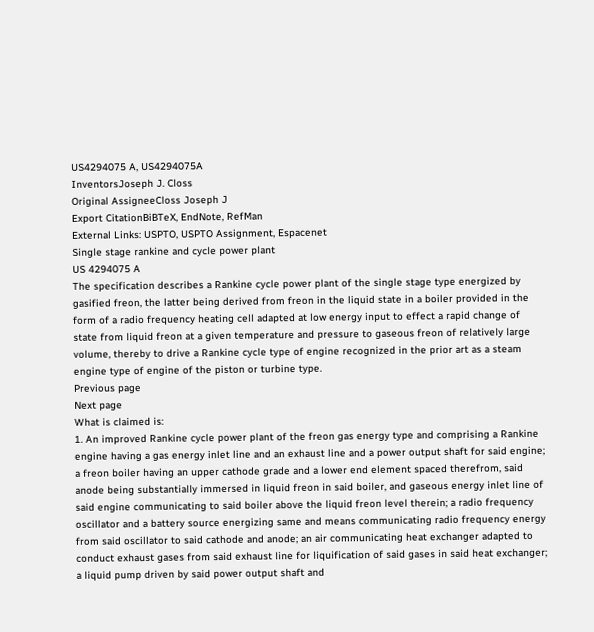US4294075 A, US4294075A
InventorsJoseph J. Closs
Original AssigneeCloss Joseph J
Export CitationBiBTeX, EndNote, RefMan
External Links: USPTO, USPTO Assignment, Espacenet
Single stage rankine and cycle power plant
US 4294075 A
The specification describes a Rankine cycle power plant of the single stage type energized by gasified freon, the latter being derived from freon in the liquid state in a boiler provided in the form of a radio frequency heating cell adapted at low energy input to effect a rapid change of state from liquid freon at a given temperature and pressure to gaseous freon of relatively large volume, thereby to drive a Rankine cycle type of engine recognized in the prior art as a steam engine type of engine of the piston or turbine type.
Previous page
Next page
What is claimed is:
1. An improved Rankine cycle power plant of the freon gas energy type and comprising a Rankine engine having a gas energy inlet line and an exhaust line and a power output shaft for said engine;
a freon boiler having an upper cathode grade and a lower end element spaced therefrom, said anode being substantially immersed in liquid freon in said boiler, and gaseous energy inlet line of said engine communicating to said boiler above the liquid freon level therein; a radio frequency oscillator and a battery source energizing same and means communicating radio frequency energy from said oscillator to said cathode and anode; an air communicating heat exchanger adapted to conduct exhaust gases from said exhaust line for liquification of said gases in said heat exchanger; a liquid pump driven by said power output shaft and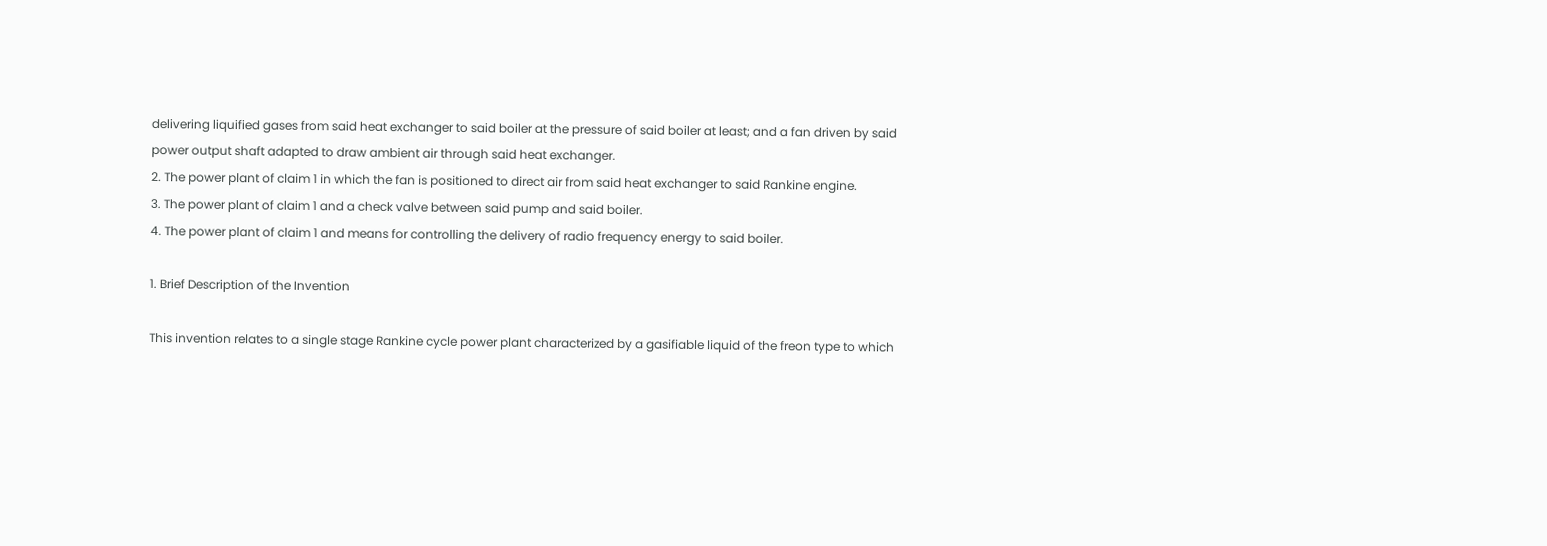delivering liquified gases from said heat exchanger to said boiler at the pressure of said boiler at least; and a fan driven by said power output shaft adapted to draw ambient air through said heat exchanger.
2. The power plant of claim 1 in which the fan is positioned to direct air from said heat exchanger to said Rankine engine.
3. The power plant of claim 1 and a check valve between said pump and said boiler.
4. The power plant of claim 1 and means for controlling the delivery of radio frequency energy to said boiler.

1. Brief Description of the Invention

This invention relates to a single stage Rankine cycle power plant characterized by a gasifiable liquid of the freon type to which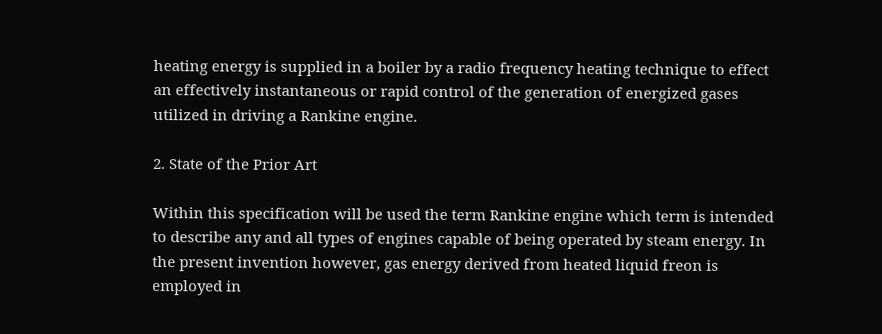heating energy is supplied in a boiler by a radio frequency heating technique to effect an effectively instantaneous or rapid control of the generation of energized gases utilized in driving a Rankine engine.

2. State of the Prior Art

Within this specification will be used the term Rankine engine which term is intended to describe any and all types of engines capable of being operated by steam energy. In the present invention however, gas energy derived from heated liquid freon is employed in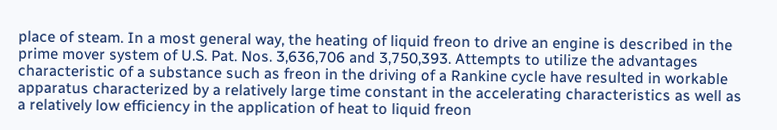place of steam. In a most general way, the heating of liquid freon to drive an engine is described in the prime mover system of U.S. Pat. Nos. 3,636,706 and 3,750,393. Attempts to utilize the advantages characteristic of a substance such as freon in the driving of a Rankine cycle have resulted in workable apparatus characterized by a relatively large time constant in the accelerating characteristics as well as a relatively low efficiency in the application of heat to liquid freon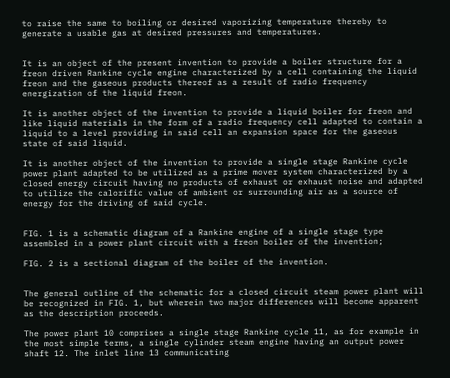to raise the same to boiling or desired vaporizing temperature thereby to generate a usable gas at desired pressures and temperatures.


It is an object of the present invention to provide a boiler structure for a freon driven Rankine cycle engine characterized by a cell containing the liquid freon and the gaseous products thereof as a result of radio frequency energization of the liquid freon.

It is another object of the invention to provide a liquid boiler for freon and like liquid materials in the form of a radio frequency cell adapted to contain a liquid to a level providing in said cell an expansion space for the gaseous state of said liquid.

It is another object of the invention to provide a single stage Rankine cycle power plant adapted to be utilized as a prime mover system characterized by a closed energy circuit having no products of exhaust or exhaust noise and adapted to utilize the calorific value of ambient or surrounding air as a source of energy for the driving of said cycle.


FIG. 1 is a schematic diagram of a Rankine engine of a single stage type assembled in a power plant circuit with a freon boiler of the invention;

FIG. 2 is a sectional diagram of the boiler of the invention.


The general outline of the schematic for a closed circuit steam power plant will be recognized in FIG. 1, but wherein two major differences will become apparent as the description proceeds.

The power plant 10 comprises a single stage Rankine cycle 11, as for example in the most simple terms, a single cylinder steam engine having an output power shaft 12. The inlet line 13 communicating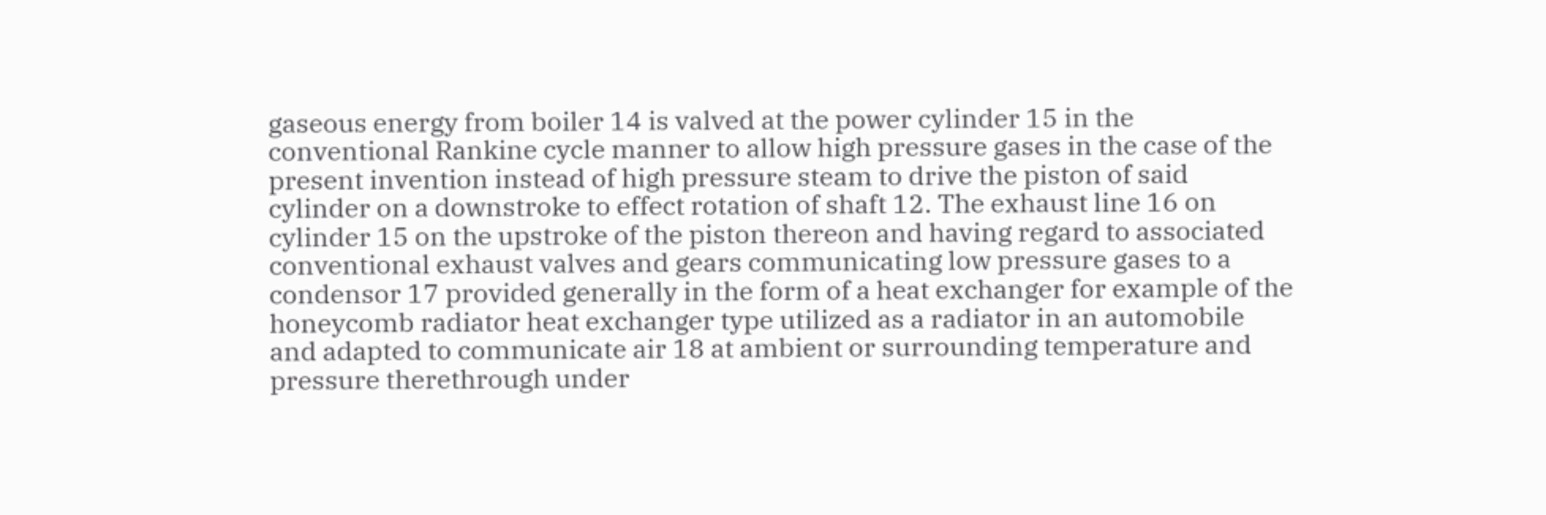gaseous energy from boiler 14 is valved at the power cylinder 15 in the conventional Rankine cycle manner to allow high pressure gases in the case of the present invention instead of high pressure steam to drive the piston of said cylinder on a downstroke to effect rotation of shaft 12. The exhaust line 16 on cylinder 15 on the upstroke of the piston thereon and having regard to associated conventional exhaust valves and gears communicating low pressure gases to a condensor 17 provided generally in the form of a heat exchanger for example of the honeycomb radiator heat exchanger type utilized as a radiator in an automobile and adapted to communicate air 18 at ambient or surrounding temperature and pressure therethrough under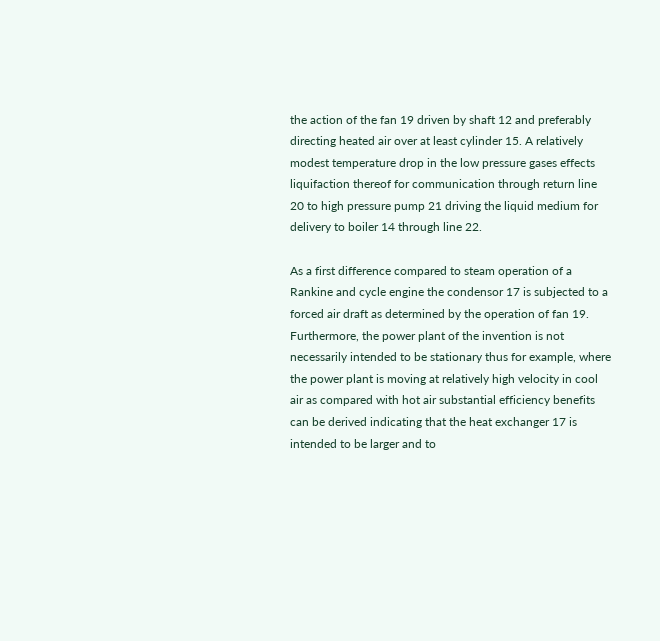the action of the fan 19 driven by shaft 12 and preferably directing heated air over at least cylinder 15. A relatively modest temperature drop in the low pressure gases effects liquifaction thereof for communication through return line 20 to high pressure pump 21 driving the liquid medium for delivery to boiler 14 through line 22.

As a first difference compared to steam operation of a Rankine and cycle engine the condensor 17 is subjected to a forced air draft as determined by the operation of fan 19. Furthermore, the power plant of the invention is not necessarily intended to be stationary thus for example, where the power plant is moving at relatively high velocity in cool air as compared with hot air substantial efficiency benefits can be derived indicating that the heat exchanger 17 is intended to be larger and to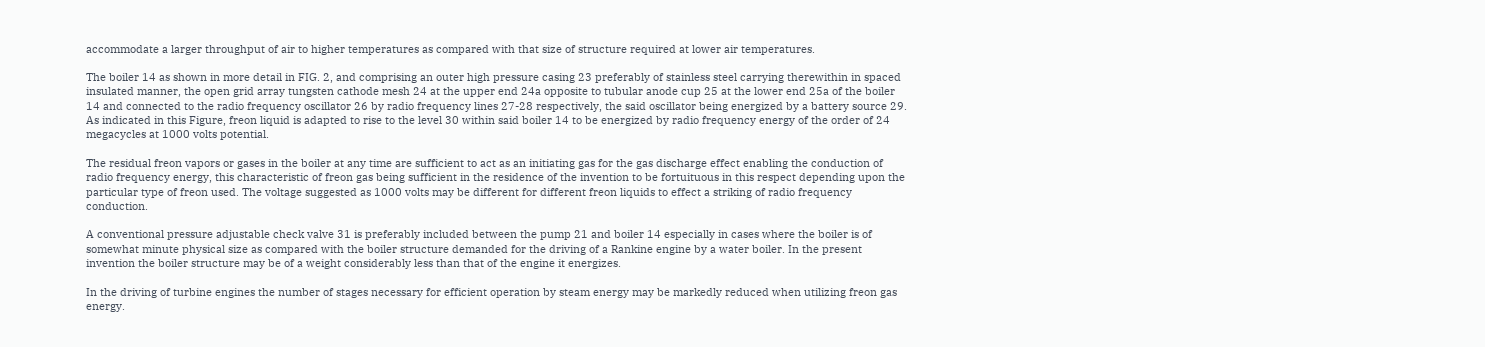accommodate a larger throughput of air to higher temperatures as compared with that size of structure required at lower air temperatures.

The boiler 14 as shown in more detail in FIG. 2, and comprising an outer high pressure casing 23 preferably of stainless steel carrying therewithin in spaced insulated manner, the open grid array tungsten cathode mesh 24 at the upper end 24a opposite to tubular anode cup 25 at the lower end 25a of the boiler 14 and connected to the radio frequency oscillator 26 by radio frequency lines 27-28 respectively, the said oscillator being energized by a battery source 29. As indicated in this Figure, freon liquid is adapted to rise to the level 30 within said boiler 14 to be energized by radio frequency energy of the order of 24 megacycles at 1000 volts potential.

The residual freon vapors or gases in the boiler at any time are sufficient to act as an initiating gas for the gas discharge effect enabling the conduction of radio frequency energy, this characteristic of freon gas being sufficient in the residence of the invention to be fortuituous in this respect depending upon the particular type of freon used. The voltage suggested as 1000 volts may be different for different freon liquids to effect a striking of radio frequency conduction.

A conventional pressure adjustable check valve 31 is preferably included between the pump 21 and boiler 14 especially in cases where the boiler is of somewhat minute physical size as compared with the boiler structure demanded for the driving of a Rankine engine by a water boiler. In the present invention the boiler structure may be of a weight considerably less than that of the engine it energizes.

In the driving of turbine engines the number of stages necessary for efficient operation by steam energy may be markedly reduced when utilizing freon gas energy.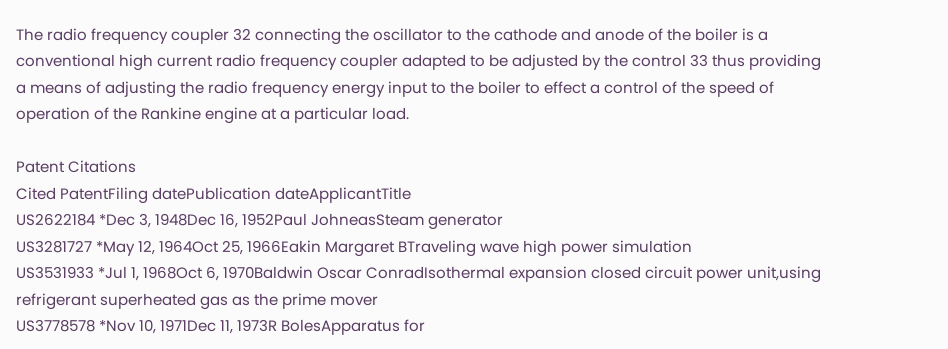The radio frequency coupler 32 connecting the oscillator to the cathode and anode of the boiler is a conventional high current radio frequency coupler adapted to be adjusted by the control 33 thus providing a means of adjusting the radio frequency energy input to the boiler to effect a control of the speed of operation of the Rankine engine at a particular load.

Patent Citations
Cited PatentFiling datePublication dateApplicantTitle
US2622184 *Dec 3, 1948Dec 16, 1952Paul JohneasSteam generator
US3281727 *May 12, 1964Oct 25, 1966Eakin Margaret BTraveling wave high power simulation
US3531933 *Jul 1, 1968Oct 6, 1970Baldwin Oscar ConradIsothermal expansion closed circuit power unit,using refrigerant superheated gas as the prime mover
US3778578 *Nov 10, 1971Dec 11, 1973R BolesApparatus for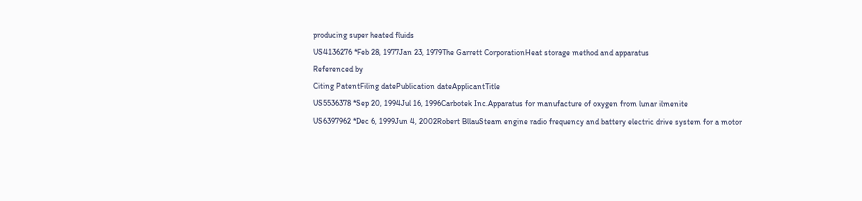producing super heated fluids
US4136276 *Feb 28, 1977Jan 23, 1979The Garrett CorporationHeat storage method and apparatus
Referenced by
Citing PatentFiling datePublication dateApplicantTitle
US5536378 *Sep 20, 1994Jul 16, 1996Carbotek Inc.Apparatus for manufacture of oxygen from lunar ilmenite
US6397962 *Dec 6, 1999Jun 4, 2002Robert BllauSteam engine radio frequency and battery electric drive system for a motor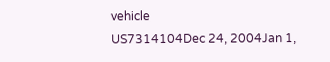vehicle
US7314104Dec 24, 2004Jan 1,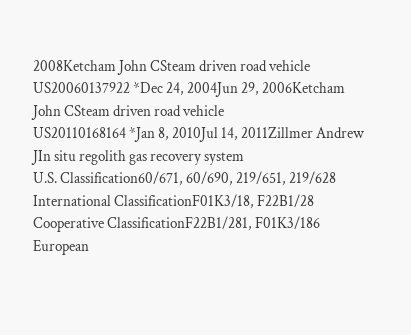2008Ketcham John CSteam driven road vehicle
US20060137922 *Dec 24, 2004Jun 29, 2006Ketcham John CSteam driven road vehicle
US20110168164 *Jan 8, 2010Jul 14, 2011Zillmer Andrew JIn situ regolith gas recovery system
U.S. Classification60/671, 60/690, 219/651, 219/628
International ClassificationF01K3/18, F22B1/28
Cooperative ClassificationF22B1/281, F01K3/186
European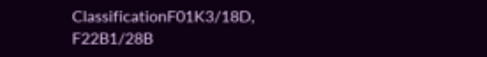ClassificationF01K3/18D, F22B1/28B